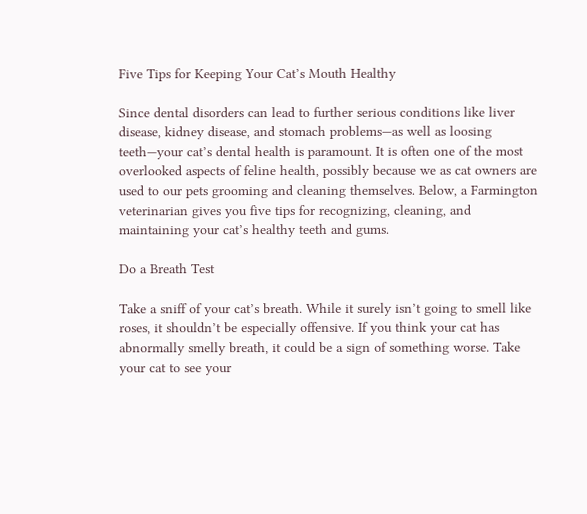Five Tips for Keeping Your Cat’s Mouth Healthy

Since dental disorders can lead to further serious conditions like liver disease, kidney disease, and stomach problems—as well as loosing teeth—your cat’s dental health is paramount. It is often one of the most overlooked aspects of feline health, possibly because we as cat owners are used to our pets grooming and cleaning themselves. Below, a Farmington veterinarian gives you five tips for recognizing, cleaning, and maintaining your cat’s healthy teeth and gums.

Do a Breath Test

Take a sniff of your cat’s breath. While it surely isn’t going to smell like roses, it shouldn’t be especially offensive. If you think your cat has abnormally smelly breath, it could be a sign of something worse. Take your cat to see your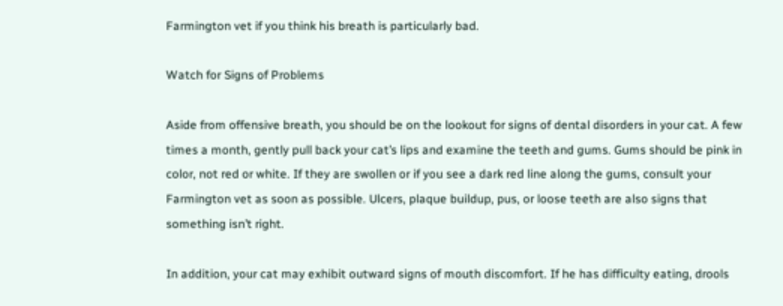Farmington vet if you think his breath is particularly bad.

Watch for Signs of Problems

Aside from offensive breath, you should be on the lookout for signs of dental disorders in your cat. A few times a month, gently pull back your cat’s lips and examine the teeth and gums. Gums should be pink in color, not red or white. If they are swollen or if you see a dark red line along the gums, consult your Farmington vet as soon as possible. Ulcers, plaque buildup, pus, or loose teeth are also signs that something isn’t right.

In addition, your cat may exhibit outward signs of mouth discomfort. If he has difficulty eating, drools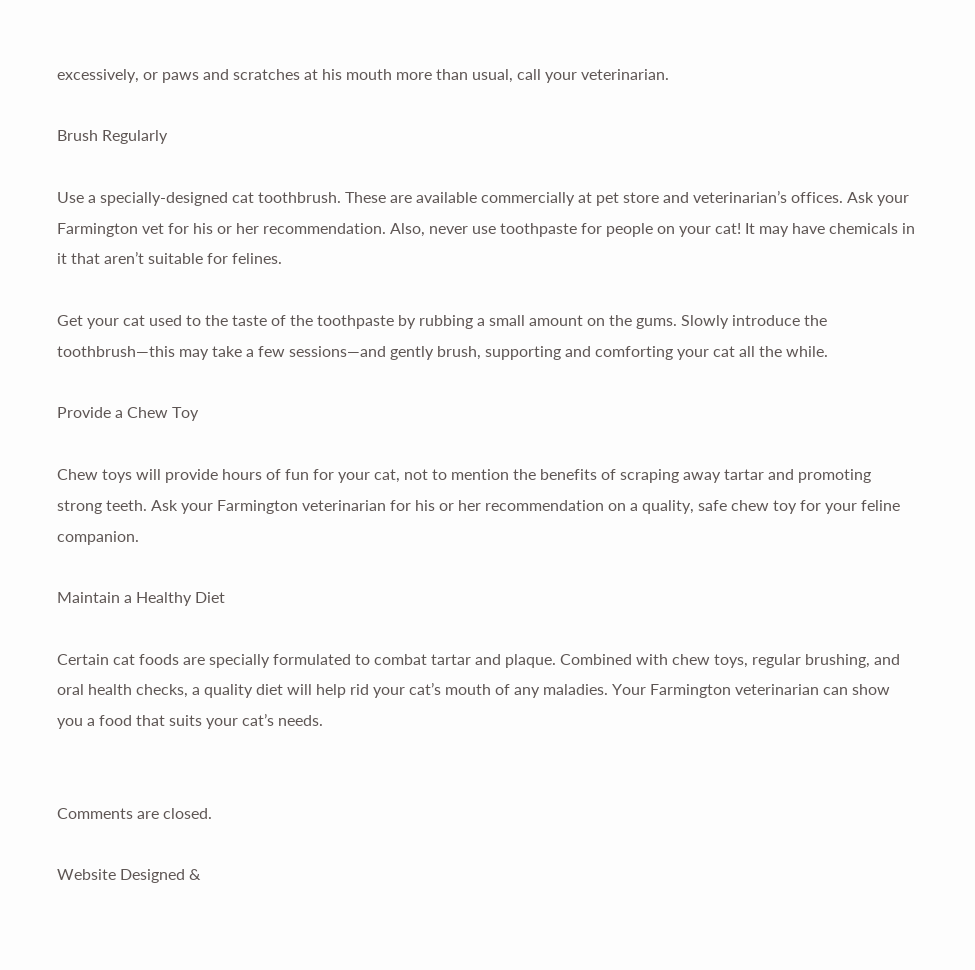excessively, or paws and scratches at his mouth more than usual, call your veterinarian.

Brush Regularly

Use a specially-designed cat toothbrush. These are available commercially at pet store and veterinarian’s offices. Ask your Farmington vet for his or her recommendation. Also, never use toothpaste for people on your cat! It may have chemicals in it that aren’t suitable for felines.

Get your cat used to the taste of the toothpaste by rubbing a small amount on the gums. Slowly introduce the toothbrush—this may take a few sessions—and gently brush, supporting and comforting your cat all the while.

Provide a Chew Toy

Chew toys will provide hours of fun for your cat, not to mention the benefits of scraping away tartar and promoting strong teeth. Ask your Farmington veterinarian for his or her recommendation on a quality, safe chew toy for your feline companion.

Maintain a Healthy Diet

Certain cat foods are specially formulated to combat tartar and plaque. Combined with chew toys, regular brushing, and oral health checks, a quality diet will help rid your cat’s mouth of any maladies. Your Farmington veterinarian can show you a food that suits your cat’s needs.


Comments are closed.

Website Designed &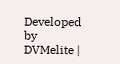Developed by DVMelite |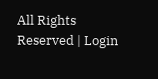All Rights Reserved | Login